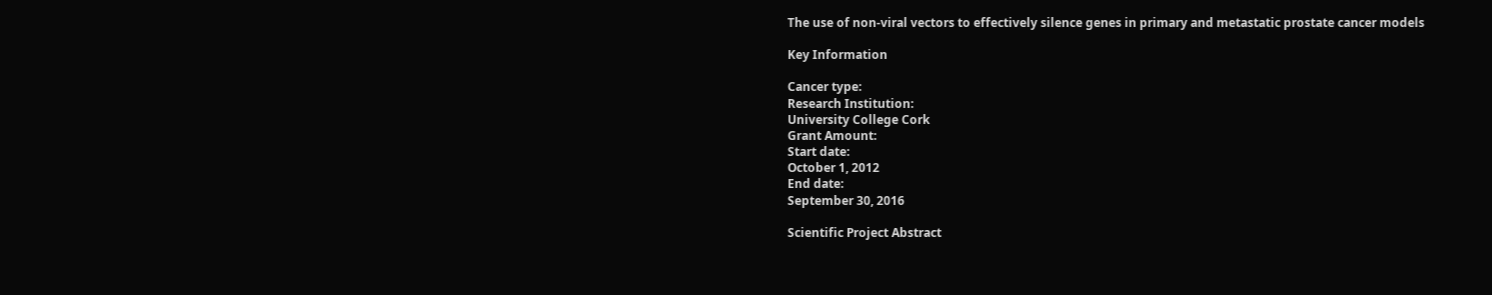The use of non-viral vectors to effectively silence genes in primary and metastatic prostate cancer models

Key Information

Cancer type:
Research Institution:
University College Cork
Grant Amount:
Start date:
October 1, 2012
End date:
September 30, 2016

Scientific Project Abstract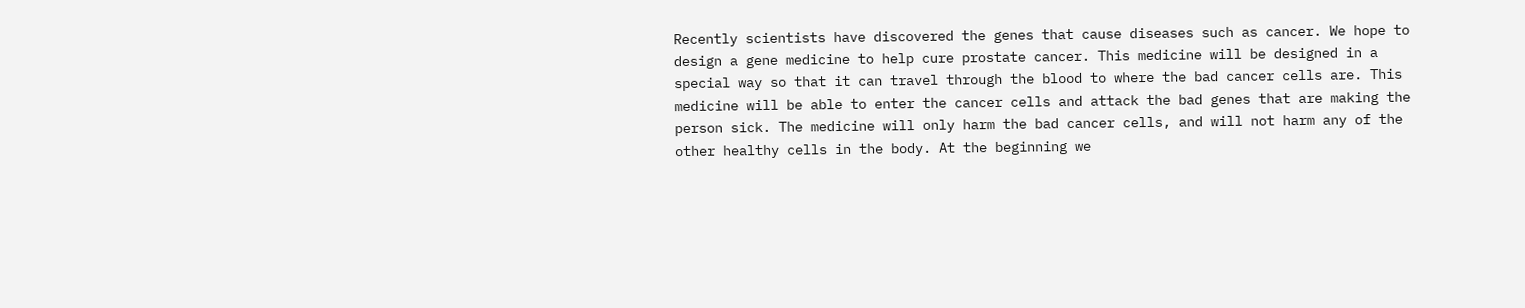Recently scientists have discovered the genes that cause diseases such as cancer. We hope to design a gene medicine to help cure prostate cancer. This medicine will be designed in a special way so that it can travel through the blood to where the bad cancer cells are. This medicine will be able to enter the cancer cells and attack the bad genes that are making the person sick. The medicine will only harm the bad cancer cells, and will not harm any of the other healthy cells in the body. At the beginning we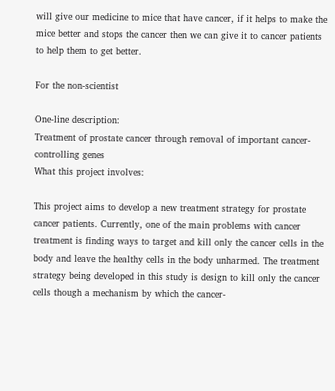will give our medicine to mice that have cancer, if it helps to make the mice better and stops the cancer then we can give it to cancer patients to help them to get better.

For the non-scientist

One-line description:
Treatment of prostate cancer through removal of important cancer-controlling genes
What this project involves:

This project aims to develop a new treatment strategy for prostate cancer patients. Currently, one of the main problems with cancer treatment is finding ways to target and kill only the cancer cells in the body and leave the healthy cells in the body unharmed. The treatment strategy being developed in this study is design to kill only the cancer cells though a mechanism by which the cancer-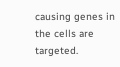causing genes in the cells are targeted.